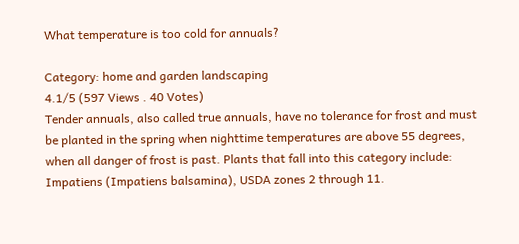What temperature is too cold for annuals?

Category: home and garden landscaping
4.1/5 (597 Views . 40 Votes)
Tender annuals, also called true annuals, have no tolerance for frost and must be planted in the spring when nighttime temperatures are above 55 degrees, when all danger of frost is past. Plants that fall into this category include: Impatiens (Impatiens balsamina), USDA zones 2 through 11.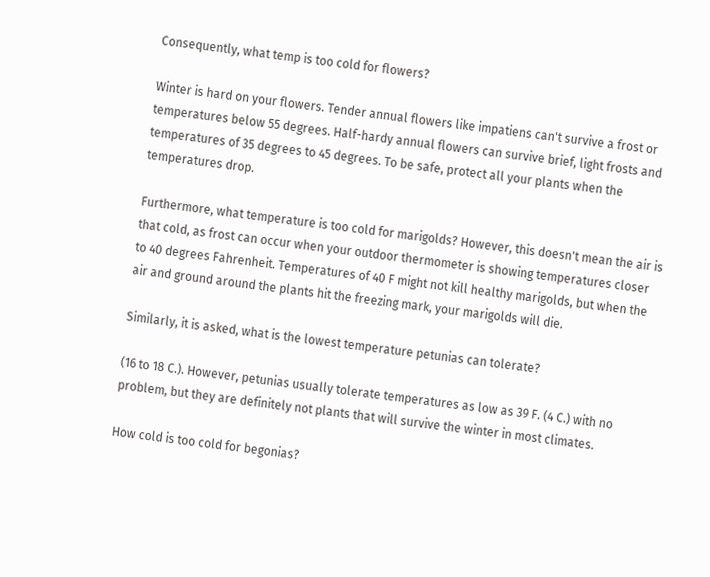Consequently, what temp is too cold for flowers?

Winter is hard on your flowers. Tender annual flowers like impatiens can't survive a frost or temperatures below 55 degrees. Half-hardy annual flowers can survive brief, light frosts and temperatures of 35 degrees to 45 degrees. To be safe, protect all your plants when the temperatures drop.

Furthermore, what temperature is too cold for marigolds? However, this doesn't mean the air is that cold, as frost can occur when your outdoor thermometer is showing temperatures closer to 40 degrees Fahrenheit. Temperatures of 40 F might not kill healthy marigolds, but when the air and ground around the plants hit the freezing mark, your marigolds will die.

Similarly, it is asked, what is the lowest temperature petunias can tolerate?

(16 to 18 C.). However, petunias usually tolerate temperatures as low as 39 F. (4 C.) with no problem, but they are definitely not plants that will survive the winter in most climates.

How cold is too cold for begonias?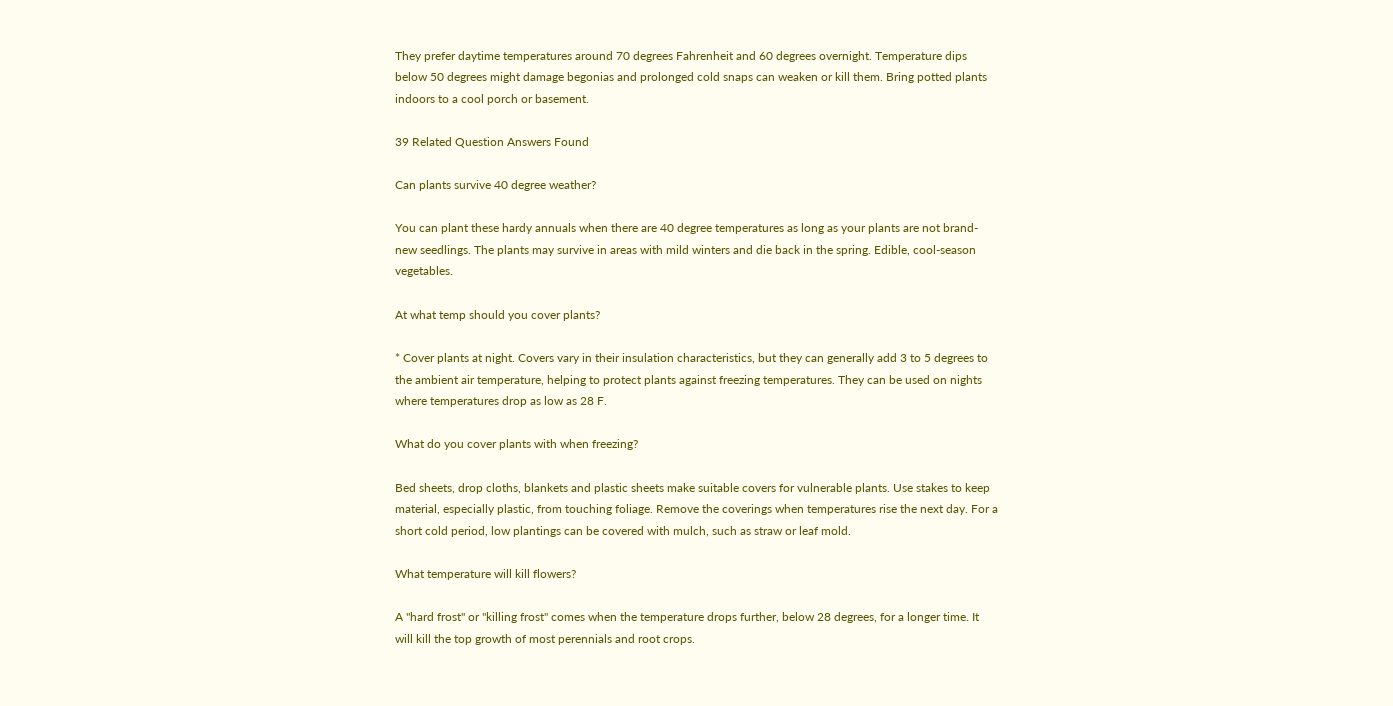They prefer daytime temperatures around 70 degrees Fahrenheit and 60 degrees overnight. Temperature dips below 50 degrees might damage begonias and prolonged cold snaps can weaken or kill them. Bring potted plants indoors to a cool porch or basement.

39 Related Question Answers Found

Can plants survive 40 degree weather?

You can plant these hardy annuals when there are 40 degree temperatures as long as your plants are not brand-new seedlings. The plants may survive in areas with mild winters and die back in the spring. Edible, cool-season vegetables.

At what temp should you cover plants?

* Cover plants at night. Covers vary in their insulation characteristics, but they can generally add 3 to 5 degrees to the ambient air temperature, helping to protect plants against freezing temperatures. They can be used on nights where temperatures drop as low as 28 F.

What do you cover plants with when freezing?

Bed sheets, drop cloths, blankets and plastic sheets make suitable covers for vulnerable plants. Use stakes to keep material, especially plastic, from touching foliage. Remove the coverings when temperatures rise the next day. For a short cold period, low plantings can be covered with mulch, such as straw or leaf mold.

What temperature will kill flowers?

A "hard frost" or "killing frost" comes when the temperature drops further, below 28 degrees, for a longer time. It will kill the top growth of most perennials and root crops.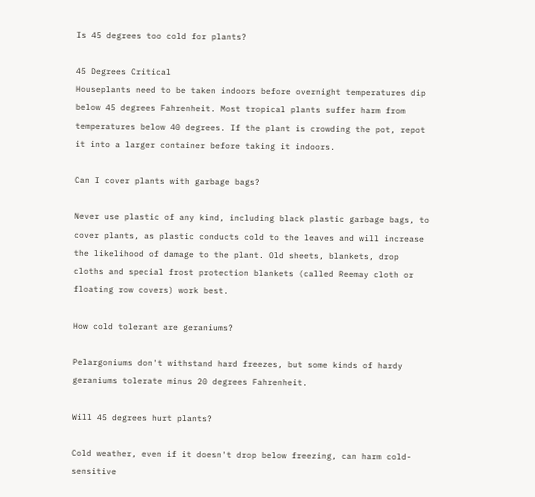Is 45 degrees too cold for plants?

45 Degrees Critical
Houseplants need to be taken indoors before overnight temperatures dip below 45 degrees Fahrenheit. Most tropical plants suffer harm from temperatures below 40 degrees. If the plant is crowding the pot, repot it into a larger container before taking it indoors.

Can I cover plants with garbage bags?

Never use plastic of any kind, including black plastic garbage bags, to cover plants, as plastic conducts cold to the leaves and will increase the likelihood of damage to the plant. Old sheets, blankets, drop cloths and special frost protection blankets (called Reemay cloth or floating row covers) work best.

How cold tolerant are geraniums?

Pelargoniums don't withstand hard freezes, but some kinds of hardy geraniums tolerate minus 20 degrees Fahrenheit.

Will 45 degrees hurt plants?

Cold weather, even if it doesn't drop below freezing, can harm cold-sensitive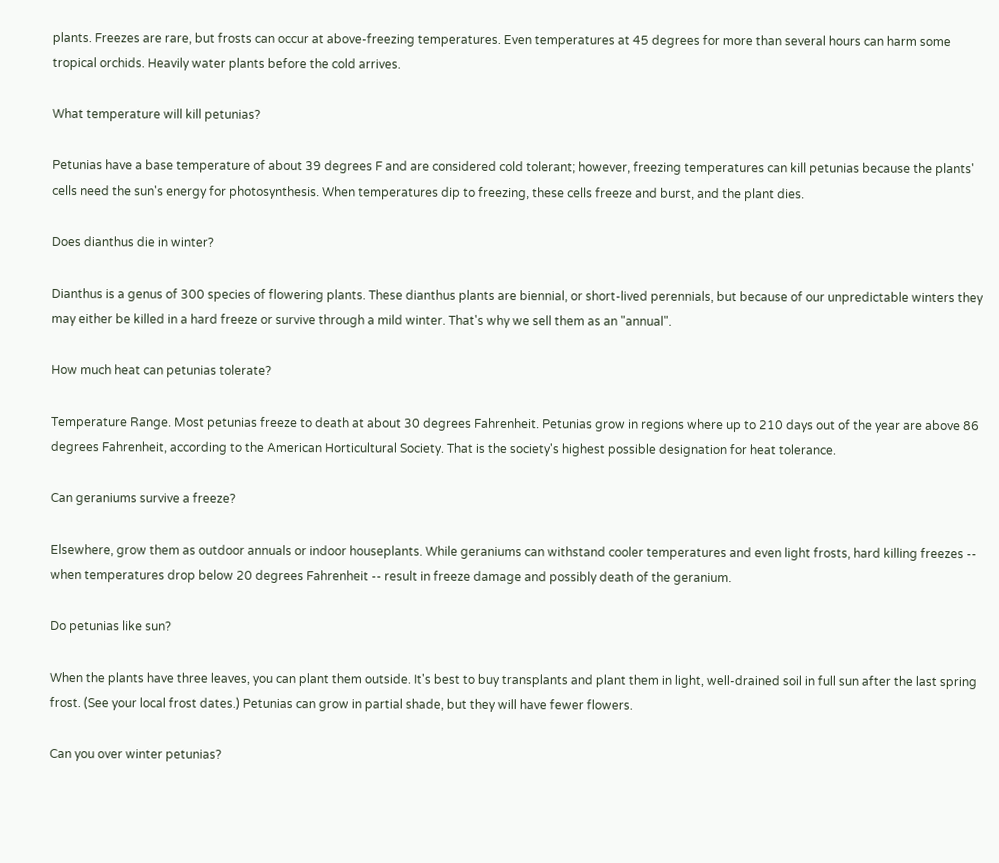plants. Freezes are rare, but frosts can occur at above-freezing temperatures. Even temperatures at 45 degrees for more than several hours can harm some tropical orchids. Heavily water plants before the cold arrives.

What temperature will kill petunias?

Petunias have a base temperature of about 39 degrees F and are considered cold tolerant; however, freezing temperatures can kill petunias because the plants' cells need the sun's energy for photosynthesis. When temperatures dip to freezing, these cells freeze and burst, and the plant dies.

Does dianthus die in winter?

Dianthus is a genus of 300 species of flowering plants. These dianthus plants are biennial, or short-lived perennials, but because of our unpredictable winters they may either be killed in a hard freeze or survive through a mild winter. That's why we sell them as an "annual".

How much heat can petunias tolerate?

Temperature Range. Most petunias freeze to death at about 30 degrees Fahrenheit. Petunias grow in regions where up to 210 days out of the year are above 86 degrees Fahrenheit, according to the American Horticultural Society. That is the society's highest possible designation for heat tolerance.

Can geraniums survive a freeze?

Elsewhere, grow them as outdoor annuals or indoor houseplants. While geraniums can withstand cooler temperatures and even light frosts, hard killing freezes -- when temperatures drop below 20 degrees Fahrenheit -- result in freeze damage and possibly death of the geranium.

Do petunias like sun?

When the plants have three leaves, you can plant them outside. It's best to buy transplants and plant them in light, well-drained soil in full sun after the last spring frost. (See your local frost dates.) Petunias can grow in partial shade, but they will have fewer flowers.

Can you over winter petunias?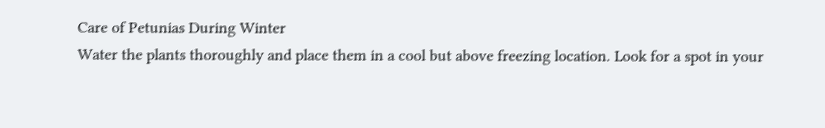Care of Petunias During Winter
Water the plants thoroughly and place them in a cool but above freezing location. Look for a spot in your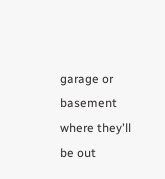garage or basement where they'll be out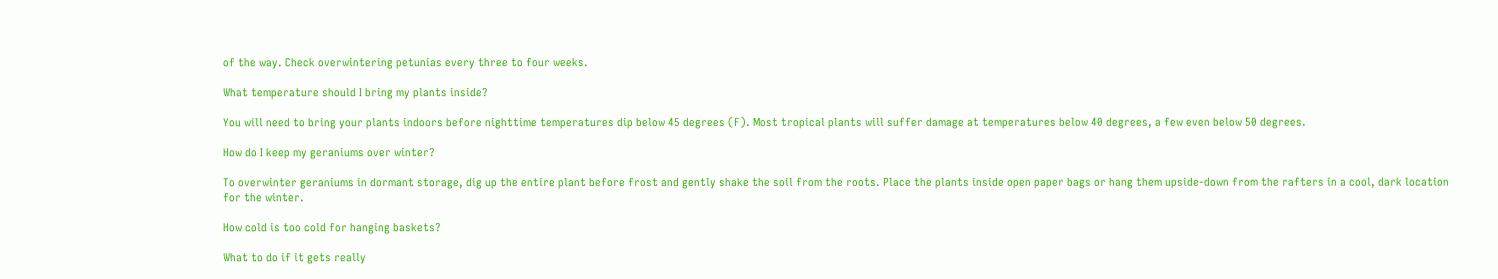of the way. Check overwintering petunias every three to four weeks.

What temperature should I bring my plants inside?

You will need to bring your plants indoors before nighttime temperatures dip below 45 degrees (F). Most tropical plants will suffer damage at temperatures below 40 degrees, a few even below 50 degrees.

How do I keep my geraniums over winter?

To overwinter geraniums in dormant storage, dig up the entire plant before frost and gently shake the soil from the roots. Place the plants inside open paper bags or hang them upside-down from the rafters in a cool, dark location for the winter.

How cold is too cold for hanging baskets?

What to do if it gets really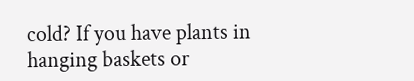cold? If you have plants in hanging baskets or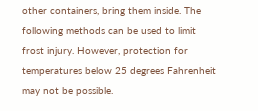other containers, bring them inside. The following methods can be used to limit frost injury. However, protection for temperatures below 25 degrees Fahrenheit may not be possible.